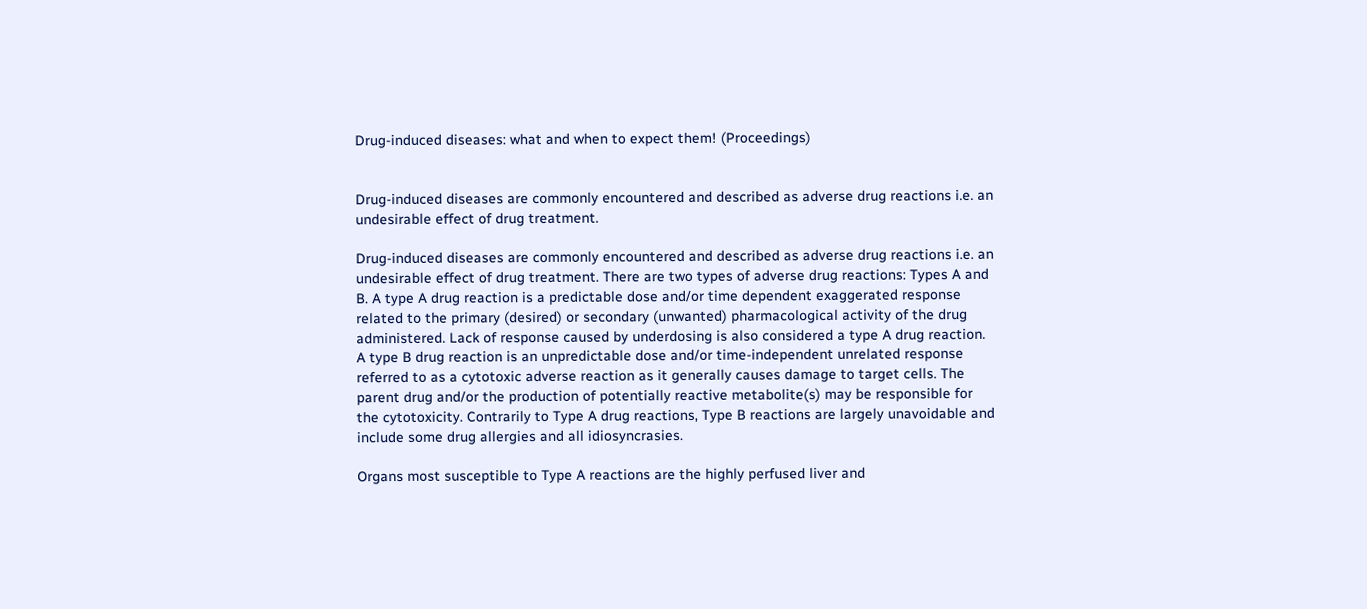Drug-induced diseases: what and when to expect them! (Proceedings)


Drug-induced diseases are commonly encountered and described as adverse drug reactions i.e. an undesirable effect of drug treatment.

Drug-induced diseases are commonly encountered and described as adverse drug reactions i.e. an undesirable effect of drug treatment. There are two types of adverse drug reactions: Types A and B. A type A drug reaction is a predictable dose and/or time dependent exaggerated response related to the primary (desired) or secondary (unwanted) pharmacological activity of the drug administered. Lack of response caused by underdosing is also considered a type A drug reaction. A type B drug reaction is an unpredictable dose and/or time-independent unrelated response referred to as a cytotoxic adverse reaction as it generally causes damage to target cells. The parent drug and/or the production of potentially reactive metabolite(s) may be responsible for the cytotoxicity. Contrarily to Type A drug reactions, Type B reactions are largely unavoidable and include some drug allergies and all idiosyncrasies.

Organs most susceptible to Type A reactions are the highly perfused liver and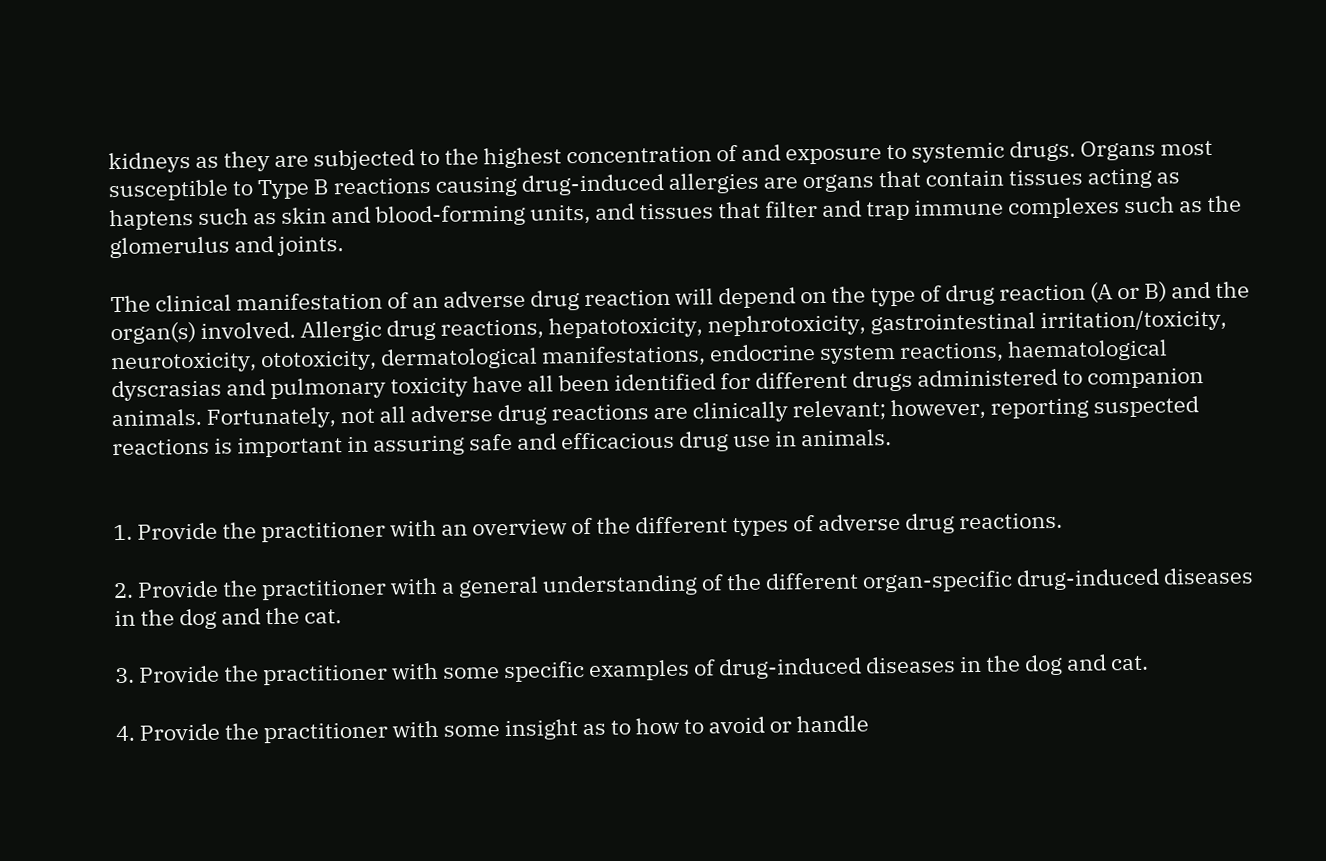kidneys as they are subjected to the highest concentration of and exposure to systemic drugs. Organs most susceptible to Type B reactions causing drug-induced allergies are organs that contain tissues acting as haptens such as skin and blood-forming units, and tissues that filter and trap immune complexes such as the glomerulus and joints.

The clinical manifestation of an adverse drug reaction will depend on the type of drug reaction (A or B) and the organ(s) involved. Allergic drug reactions, hepatotoxicity, nephrotoxicity, gastrointestinal irritation/toxicity, neurotoxicity, ototoxicity, dermatological manifestations, endocrine system reactions, haematological dyscrasias and pulmonary toxicity have all been identified for different drugs administered to companion animals. Fortunately, not all adverse drug reactions are clinically relevant; however, reporting suspected reactions is important in assuring safe and efficacious drug use in animals.


1. Provide the practitioner with an overview of the different types of adverse drug reactions.

2. Provide the practitioner with a general understanding of the different organ-specific drug-induced diseases in the dog and the cat.

3. Provide the practitioner with some specific examples of drug-induced diseases in the dog and cat.

4. Provide the practitioner with some insight as to how to avoid or handle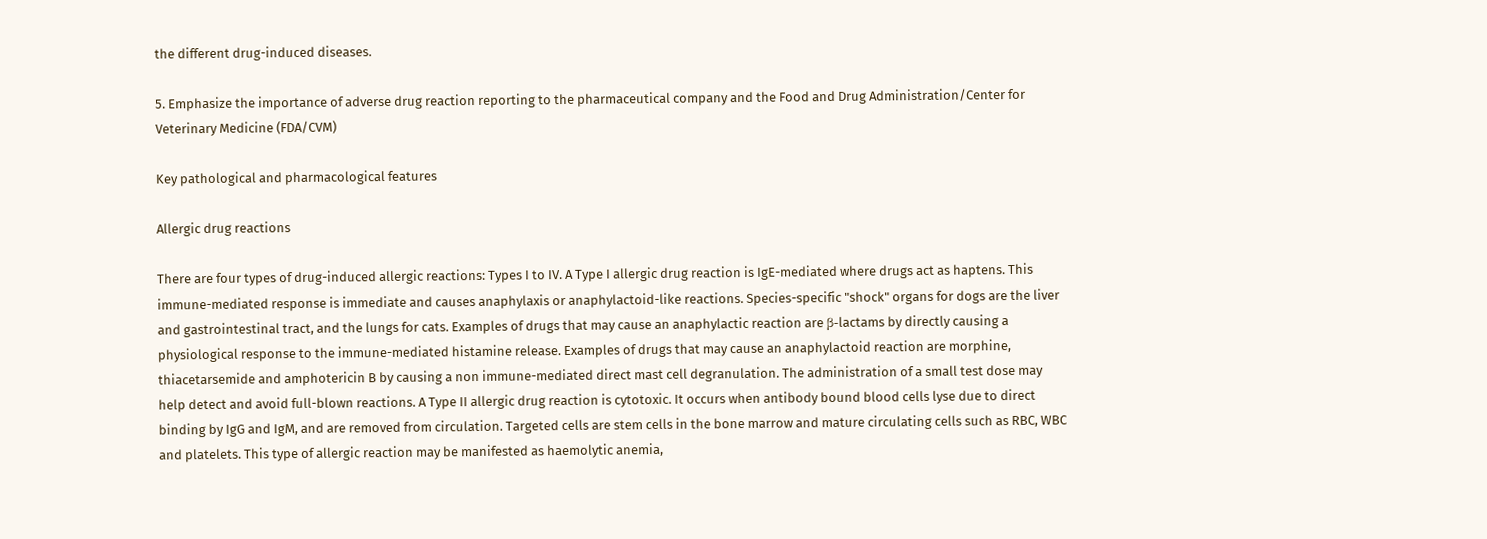the different drug-induced diseases.

5. Emphasize the importance of adverse drug reaction reporting to the pharmaceutical company and the Food and Drug Administration/Center for Veterinary Medicine (FDA/CVM)

Key pathological and pharmacological features

Allergic drug reactions

There are four types of drug-induced allergic reactions: Types I to IV. A Type I allergic drug reaction is IgE-mediated where drugs act as haptens. This immune-mediated response is immediate and causes anaphylaxis or anaphylactoid-like reactions. Species-specific "shock" organs for dogs are the liver and gastrointestinal tract, and the lungs for cats. Examples of drugs that may cause an anaphylactic reaction are β-lactams by directly causing a physiological response to the immune-mediated histamine release. Examples of drugs that may cause an anaphylactoid reaction are morphine, thiacetarsemide and amphotericin B by causing a non immune-mediated direct mast cell degranulation. The administration of a small test dose may help detect and avoid full-blown reactions. A Type II allergic drug reaction is cytotoxic. It occurs when antibody bound blood cells lyse due to direct binding by IgG and IgM, and are removed from circulation. Targeted cells are stem cells in the bone marrow and mature circulating cells such as RBC, WBC and platelets. This type of allergic reaction may be manifested as haemolytic anemia,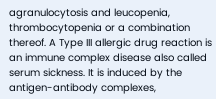agranulocytosis and leucopenia, thrombocytopenia or a combination thereof. A Type III allergic drug reaction is an immune complex disease also called serum sickness. It is induced by the antigen-antibody complexes,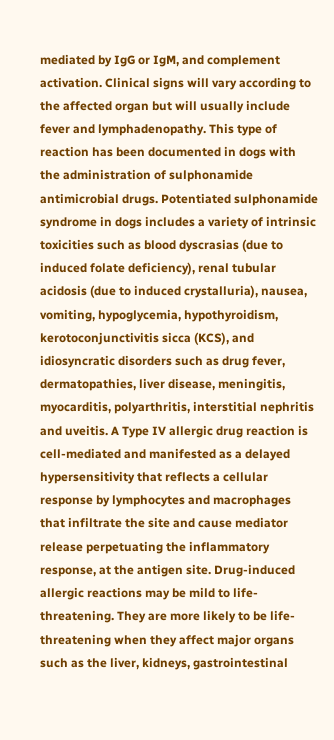mediated by IgG or IgM, and complement activation. Clinical signs will vary according to the affected organ but will usually include fever and lymphadenopathy. This type of reaction has been documented in dogs with the administration of sulphonamide antimicrobial drugs. Potentiated sulphonamide syndrome in dogs includes a variety of intrinsic toxicities such as blood dyscrasias (due to induced folate deficiency), renal tubular acidosis (due to induced crystalluria), nausea, vomiting, hypoglycemia, hypothyroidism, kerotoconjunctivitis sicca (KCS), and idiosyncratic disorders such as drug fever, dermatopathies, liver disease, meningitis, myocarditis, polyarthritis, interstitial nephritis and uveitis. A Type IV allergic drug reaction is cell-mediated and manifested as a delayed hypersensitivity that reflects a cellular response by lymphocytes and macrophages that infiltrate the site and cause mediator release perpetuating the inflammatory response, at the antigen site. Drug-induced allergic reactions may be mild to life-threatening. They are more likely to be life-threatening when they affect major organs such as the liver, kidneys, gastrointestinal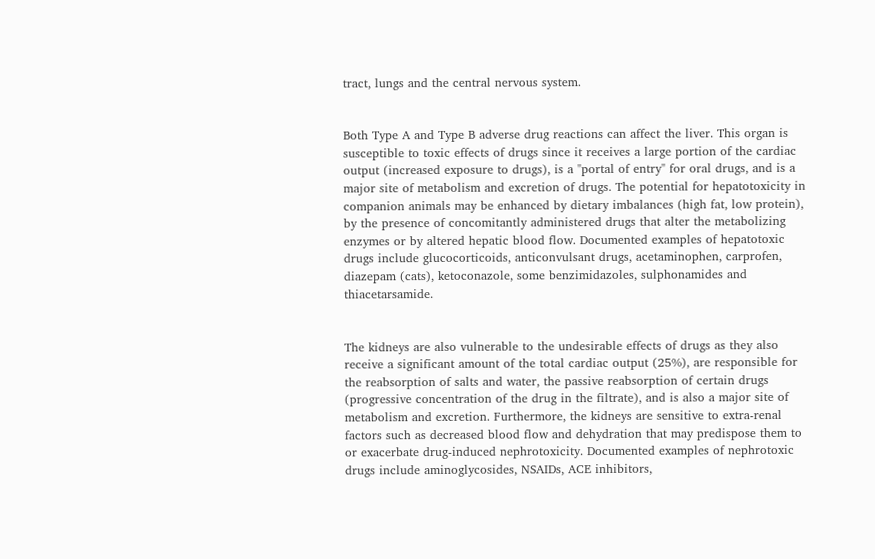tract, lungs and the central nervous system.


Both Type A and Type B adverse drug reactions can affect the liver. This organ is susceptible to toxic effects of drugs since it receives a large portion of the cardiac output (increased exposure to drugs), is a "portal of entry" for oral drugs, and is a major site of metabolism and excretion of drugs. The potential for hepatotoxicity in companion animals may be enhanced by dietary imbalances (high fat, low protein), by the presence of concomitantly administered drugs that alter the metabolizing enzymes or by altered hepatic blood flow. Documented examples of hepatotoxic drugs include glucocorticoids, anticonvulsant drugs, acetaminophen, carprofen, diazepam (cats), ketoconazole, some benzimidazoles, sulphonamides and thiacetarsamide.


The kidneys are also vulnerable to the undesirable effects of drugs as they also receive a significant amount of the total cardiac output (25%), are responsible for the reabsorption of salts and water, the passive reabsorption of certain drugs (progressive concentration of the drug in the filtrate), and is also a major site of metabolism and excretion. Furthermore, the kidneys are sensitive to extra-renal factors such as decreased blood flow and dehydration that may predispose them to or exacerbate drug-induced nephrotoxicity. Documented examples of nephrotoxic drugs include aminoglycosides, NSAIDs, ACE inhibitors,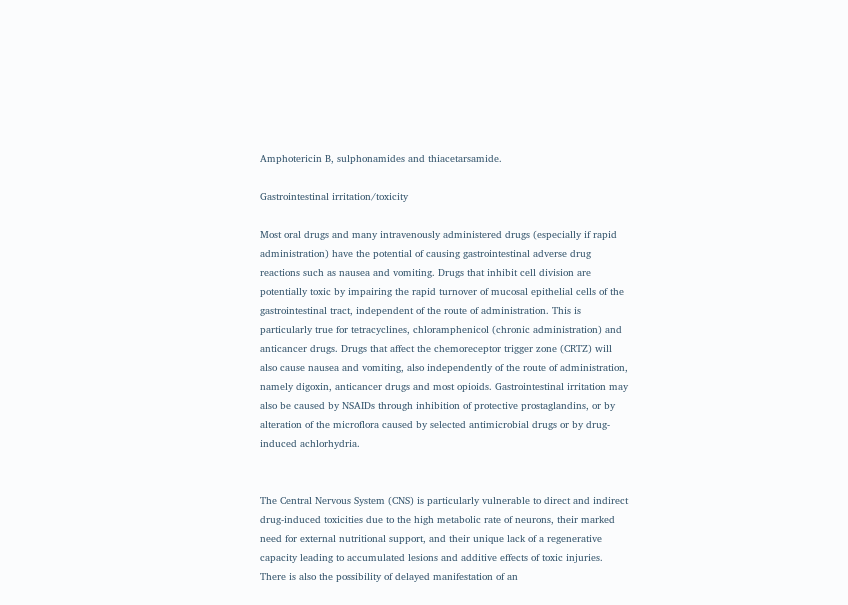Amphotericin B, sulphonamides and thiacetarsamide.

Gastrointestinal irritation/toxicity

Most oral drugs and many intravenously administered drugs (especially if rapid administration) have the potential of causing gastrointestinal adverse drug reactions such as nausea and vomiting. Drugs that inhibit cell division are potentially toxic by impairing the rapid turnover of mucosal epithelial cells of the gastrointestinal tract, independent of the route of administration. This is particularly true for tetracyclines, chloramphenicol (chronic administration) and anticancer drugs. Drugs that affect the chemoreceptor trigger zone (CRTZ) will also cause nausea and vomiting, also independently of the route of administration, namely digoxin, anticancer drugs and most opioids. Gastrointestinal irritation may also be caused by NSAIDs through inhibition of protective prostaglandins, or by alteration of the microflora caused by selected antimicrobial drugs or by drug-induced achlorhydria.


The Central Nervous System (CNS) is particularly vulnerable to direct and indirect drug-induced toxicities due to the high metabolic rate of neurons, their marked need for external nutritional support, and their unique lack of a regenerative capacity leading to accumulated lesions and additive effects of toxic injuries. There is also the possibility of delayed manifestation of an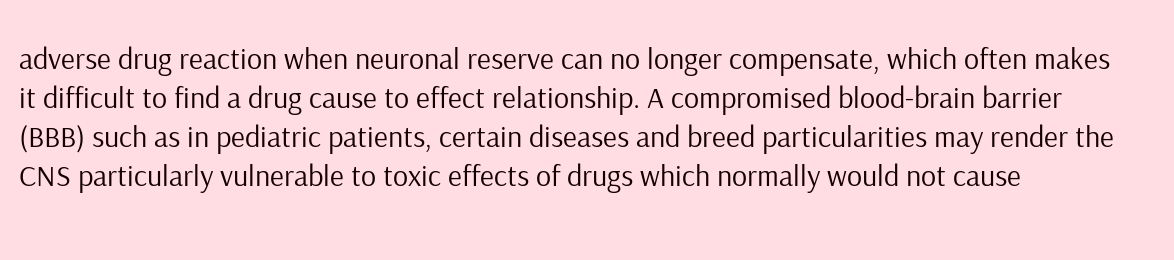adverse drug reaction when neuronal reserve can no longer compensate, which often makes it difficult to find a drug cause to effect relationship. A compromised blood-brain barrier (BBB) such as in pediatric patients, certain diseases and breed particularities may render the CNS particularly vulnerable to toxic effects of drugs which normally would not cause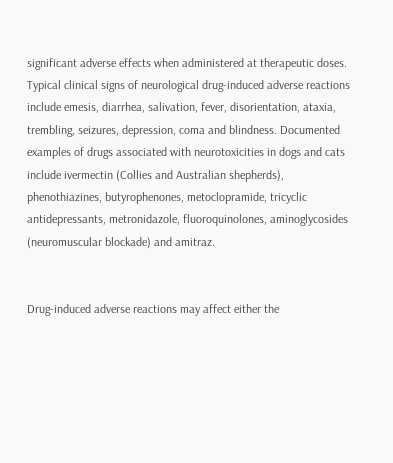significant adverse effects when administered at therapeutic doses. Typical clinical signs of neurological drug-induced adverse reactions include emesis, diarrhea, salivation, fever, disorientation, ataxia, trembling, seizures, depression, coma and blindness. Documented examples of drugs associated with neurotoxicities in dogs and cats include ivermectin (Collies and Australian shepherds), phenothiazines, butyrophenones, metoclopramide, tricyclic antidepressants, metronidazole, fluoroquinolones, aminoglycosides (neuromuscular blockade) and amitraz.


Drug-induced adverse reactions may affect either the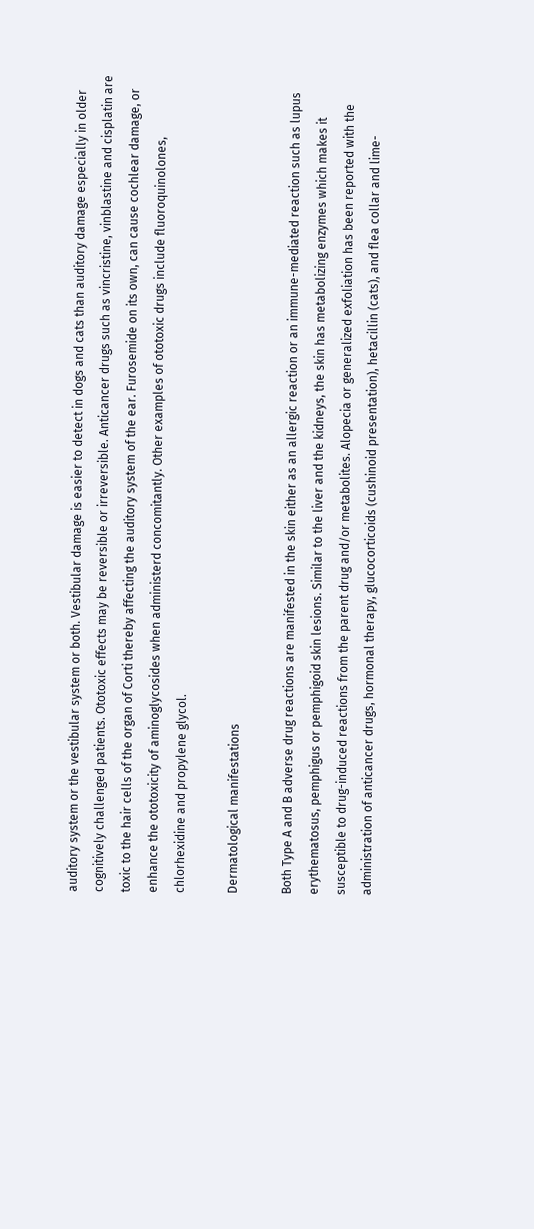auditory system or the vestibular system or both. Vestibular damage is easier to detect in dogs and cats than auditory damage especially in older cognitively challenged patients. Ototoxic effects may be reversible or irreversible. Anticancer drugs such as vincristine, vinblastine and cisplatin are toxic to the hair cells of the organ of Corti thereby affecting the auditory system of the ear. Furosemide on its own, can cause cochlear damage, or enhance the ototoxicity of aminoglycosides when administerd concomitantly. Other examples of ototoxic drugs include fluoroquinolones, chlorhexidine and propylene glycol.

Dermatological manifestations

Both Type A and B adverse drug reactions are manifested in the skin either as an allergic reaction or an immune-mediated reaction such as lupus erythematosus, pemphigus or pemphigoid skin lesions. Similar to the liver and the kidneys, the skin has metabolizing enzymes which makes it susceptible to drug-induced reactions from the parent drug and/or metabolites. Alopecia or generalized exfoliation has been reported with the administration of anticancer drugs, hormonal therapy, glucocorticoids (cushinoid presentation), hetacillin (cats), and flea collar and lime-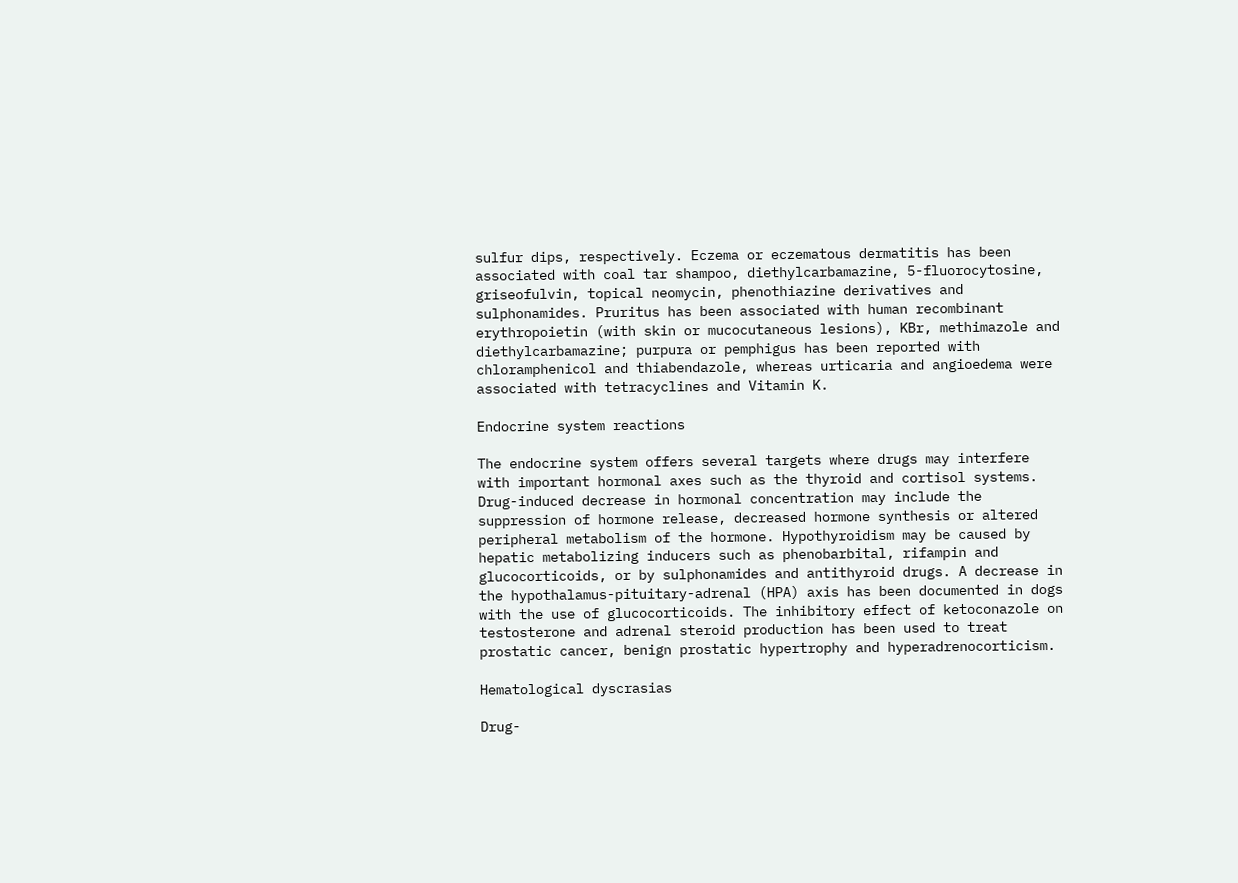sulfur dips, respectively. Eczema or eczematous dermatitis has been associated with coal tar shampoo, diethylcarbamazine, 5-fluorocytosine, griseofulvin, topical neomycin, phenothiazine derivatives and sulphonamides. Pruritus has been associated with human recombinant erythropoietin (with skin or mucocutaneous lesions), KBr, methimazole and diethylcarbamazine; purpura or pemphigus has been reported with chloramphenicol and thiabendazole, whereas urticaria and angioedema were associated with tetracyclines and Vitamin K.

Endocrine system reactions

The endocrine system offers several targets where drugs may interfere with important hormonal axes such as the thyroid and cortisol systems. Drug-induced decrease in hormonal concentration may include the suppression of hormone release, decreased hormone synthesis or altered peripheral metabolism of the hormone. Hypothyroidism may be caused by hepatic metabolizing inducers such as phenobarbital, rifampin and glucocorticoids, or by sulphonamides and antithyroid drugs. A decrease in the hypothalamus-pituitary-adrenal (HPA) axis has been documented in dogs with the use of glucocorticoids. The inhibitory effect of ketoconazole on testosterone and adrenal steroid production has been used to treat prostatic cancer, benign prostatic hypertrophy and hyperadrenocorticism.

Hematological dyscrasias

Drug-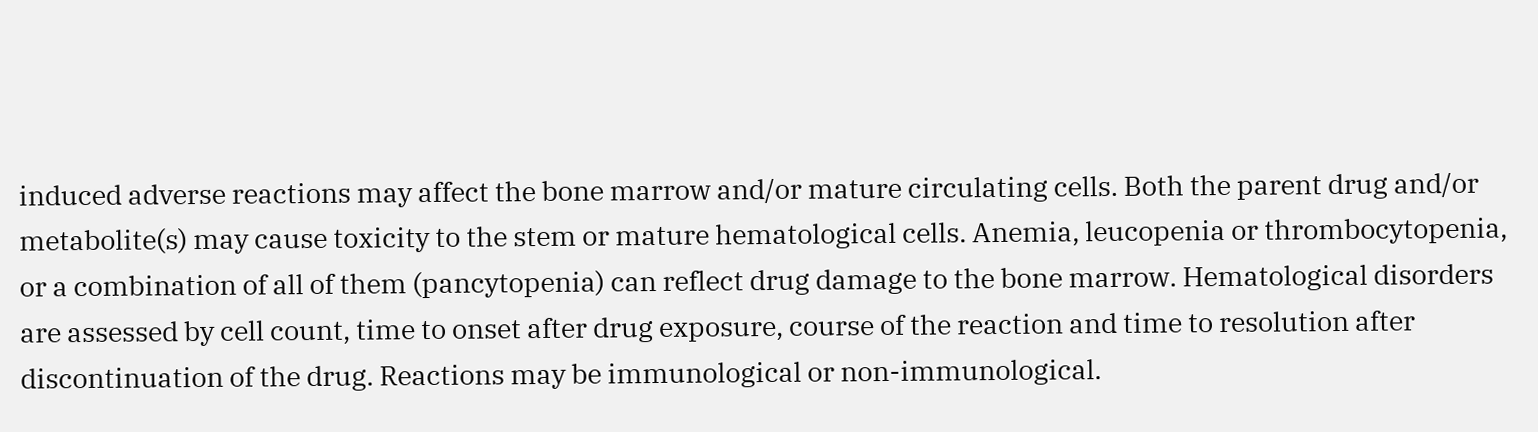induced adverse reactions may affect the bone marrow and/or mature circulating cells. Both the parent drug and/or metabolite(s) may cause toxicity to the stem or mature hematological cells. Anemia, leucopenia or thrombocytopenia, or a combination of all of them (pancytopenia) can reflect drug damage to the bone marrow. Hematological disorders are assessed by cell count, time to onset after drug exposure, course of the reaction and time to resolution after discontinuation of the drug. Reactions may be immunological or non-immunological.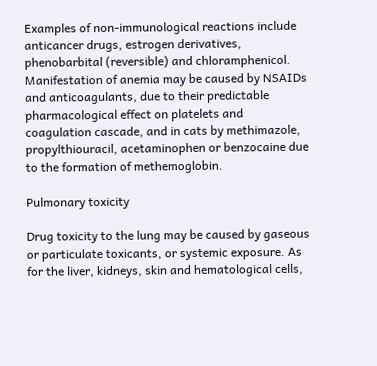Examples of non-immunological reactions include anticancer drugs, estrogen derivatives, phenobarbital (reversible) and chloramphenicol. Manifestation of anemia may be caused by NSAIDs and anticoagulants, due to their predictable pharmacological effect on platelets and coagulation cascade, and in cats by methimazole, propylthiouracil, acetaminophen or benzocaine due to the formation of methemoglobin.

Pulmonary toxicity

Drug toxicity to the lung may be caused by gaseous or particulate toxicants, or systemic exposure. As for the liver, kidneys, skin and hematological cells,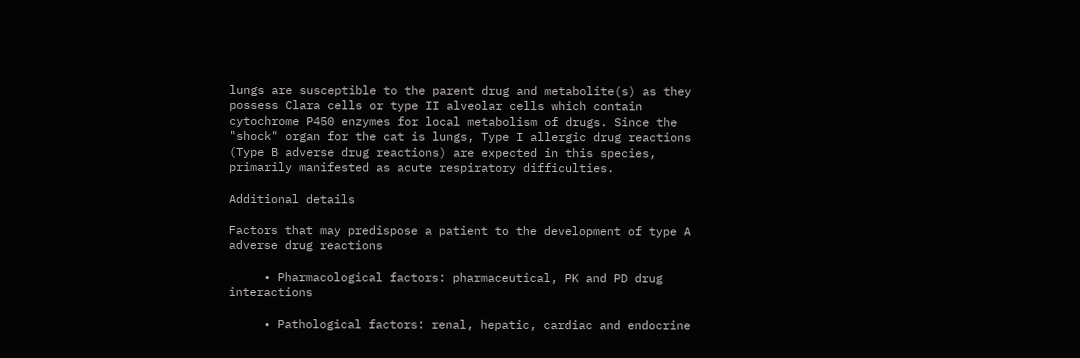lungs are susceptible to the parent drug and metabolite(s) as they possess Clara cells or type II alveolar cells which contain cytochrome P450 enzymes for local metabolism of drugs. Since the "shock" organ for the cat is lungs, Type I allergic drug reactions (Type B adverse drug reactions) are expected in this species, primarily manifested as acute respiratory difficulties.

Additional details

Factors that may predispose a patient to the development of type A adverse drug reactions

     • Pharmacological factors: pharmaceutical, PK and PD drug interactions

     • Pathological factors: renal, hepatic, cardiac and endocrine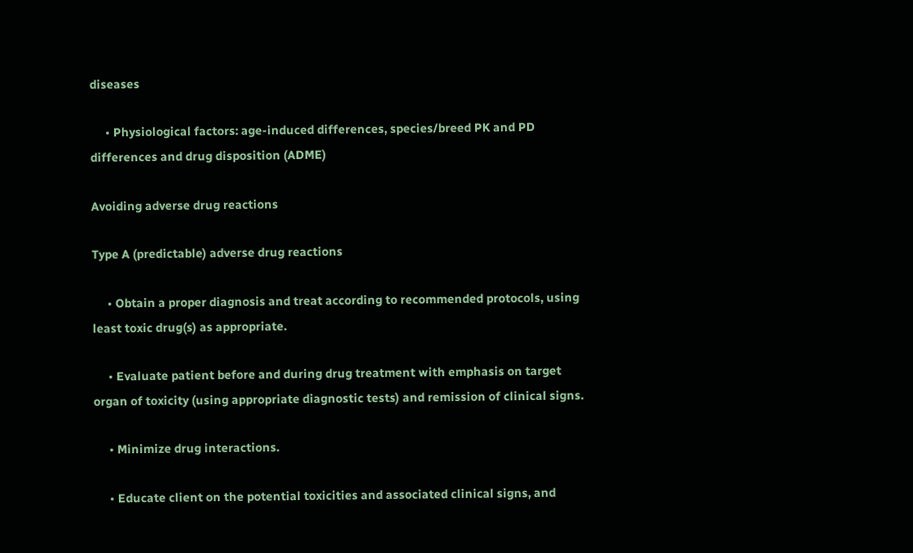diseases

     • Physiological factors: age-induced differences, species/breed PK and PD differences and drug disposition (ADME)

Avoiding adverse drug reactions

Type A (predictable) adverse drug reactions

     • Obtain a proper diagnosis and treat according to recommended protocols, using least toxic drug(s) as appropriate.

     • Evaluate patient before and during drug treatment with emphasis on target organ of toxicity (using appropriate diagnostic tests) and remission of clinical signs.

     • Minimize drug interactions.

     • Educate client on the potential toxicities and associated clinical signs, and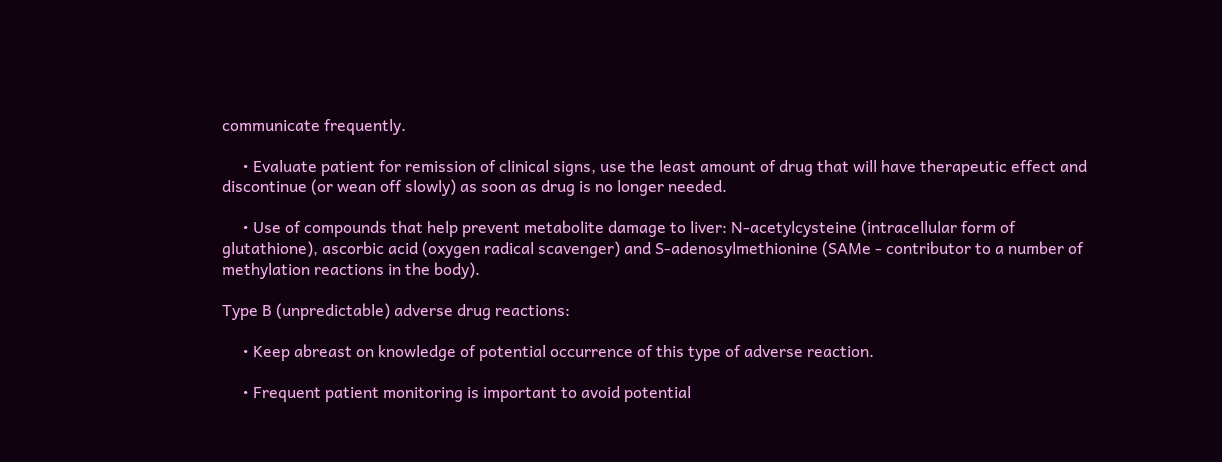communicate frequently.

     • Evaluate patient for remission of clinical signs, use the least amount of drug that will have therapeutic effect and discontinue (or wean off slowly) as soon as drug is no longer needed.

     • Use of compounds that help prevent metabolite damage to liver: N-acetylcysteine (intracellular form of glutathione), ascorbic acid (oxygen radical scavenger) and S-adenosylmethionine (SAMe - contributor to a number of methylation reactions in the body).

Type B (unpredictable) adverse drug reactions:

     • Keep abreast on knowledge of potential occurrence of this type of adverse reaction.

     • Frequent patient monitoring is important to avoid potential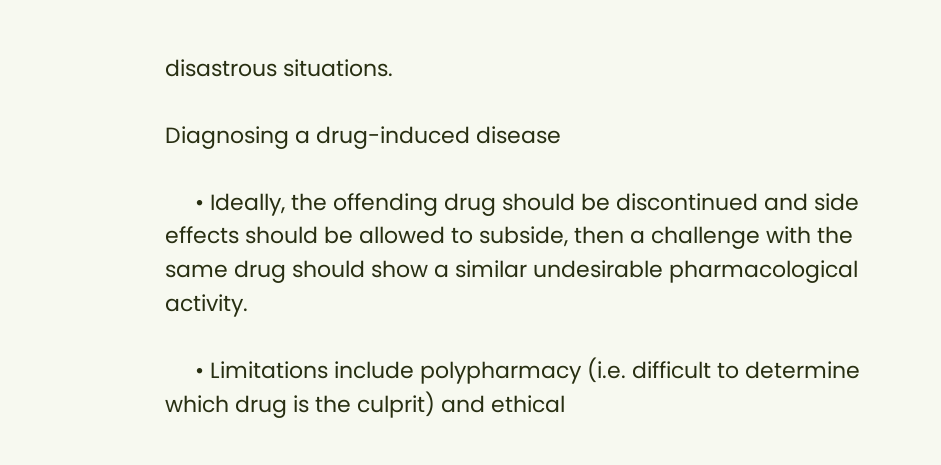disastrous situations.

Diagnosing a drug-induced disease

     • Ideally, the offending drug should be discontinued and side effects should be allowed to subside, then a challenge with the same drug should show a similar undesirable pharmacological activity.

     • Limitations include polypharmacy (i.e. difficult to determine which drug is the culprit) and ethical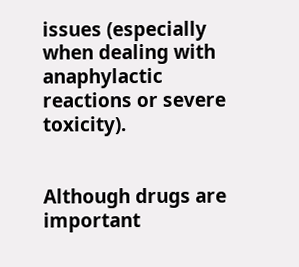issues (especially when dealing with anaphylactic reactions or severe toxicity).


Although drugs are important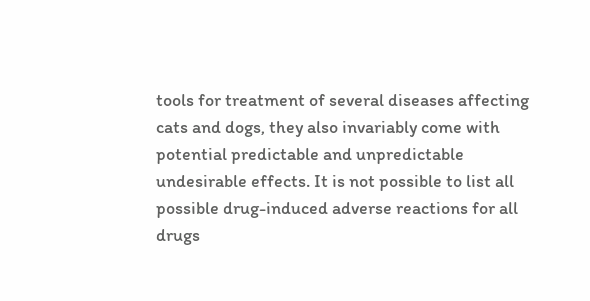tools for treatment of several diseases affecting cats and dogs, they also invariably come with potential predictable and unpredictable undesirable effects. It is not possible to list all possible drug-induced adverse reactions for all drugs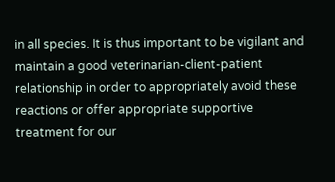in all species. It is thus important to be vigilant and maintain a good veterinarian-client-patient relationship in order to appropriately avoid these reactions or offer appropriate supportive treatment for our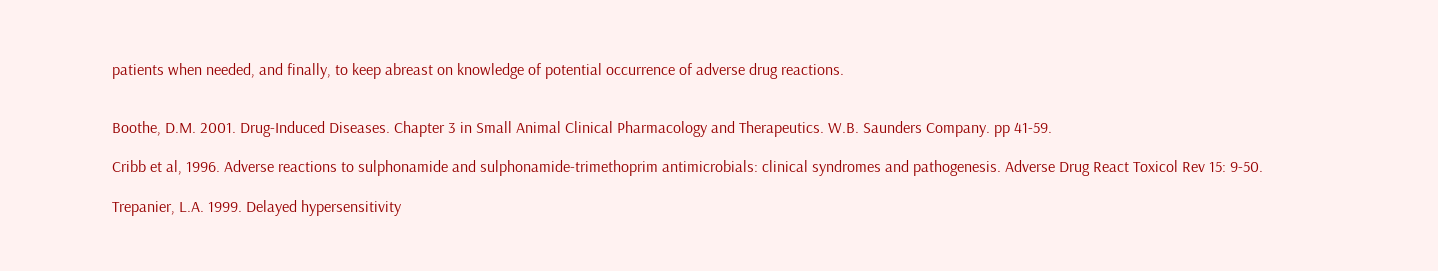patients when needed, and finally, to keep abreast on knowledge of potential occurrence of adverse drug reactions.


Boothe, D.M. 2001. Drug-Induced Diseases. Chapter 3 in Small Animal Clinical Pharmacology and Therapeutics. W.B. Saunders Company. pp 41-59.

Cribb et al, 1996. Adverse reactions to sulphonamide and sulphonamide-trimethoprim antimicrobials: clinical syndromes and pathogenesis. Adverse Drug React Toxicol Rev 15: 9-50.

Trepanier, L.A. 1999. Delayed hypersensitivity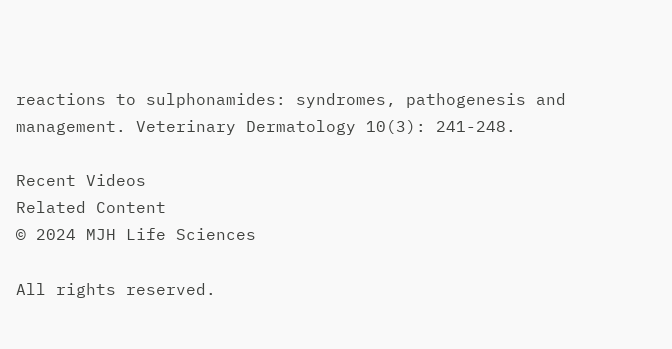reactions to sulphonamides: syndromes, pathogenesis and management. Veterinary Dermatology 10(3): 241-248.

Recent Videos
Related Content
© 2024 MJH Life Sciences

All rights reserved.